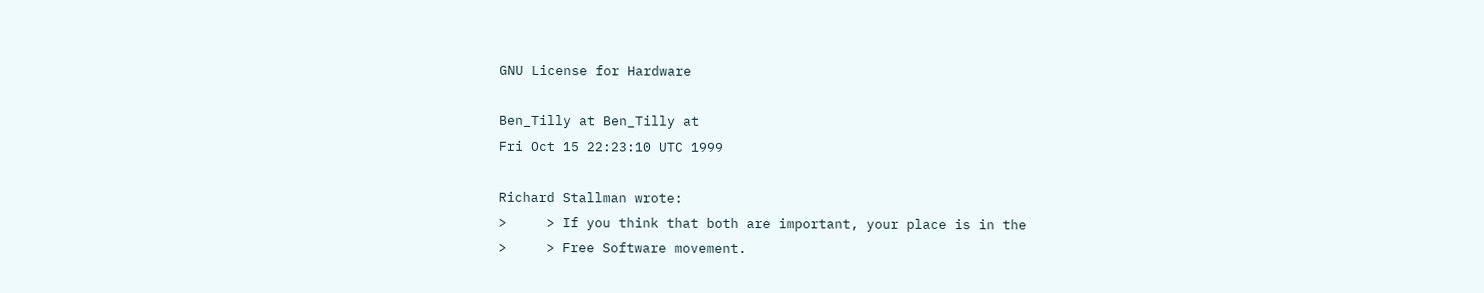GNU License for Hardware

Ben_Tilly at Ben_Tilly at
Fri Oct 15 22:23:10 UTC 1999

Richard Stallman wrote:
>     > If you think that both are important, your place is in the
>     > Free Software movement.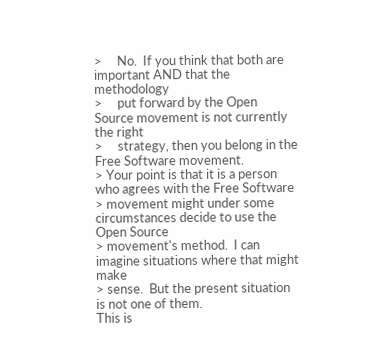>     No.  If you think that both are important AND that the methodology
>     put forward by the Open Source movement is not currently the right
>     strategy, then you belong in the Free Software movement.
> Your point is that it is a person who agrees with the Free Software
> movement might under some circumstances decide to use the Open Source
> movement's method.  I can imagine situations where that might make
> sense.  But the present situation is not one of them.
This is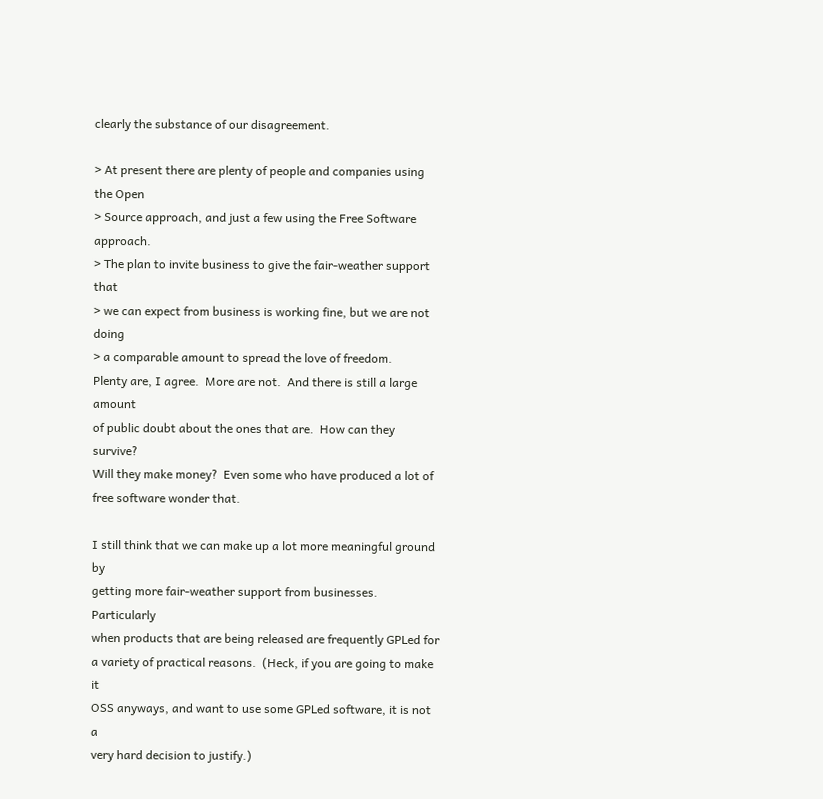clearly the substance of our disagreement.

> At present there are plenty of people and companies using the Open
> Source approach, and just a few using the Free Software approach.
> The plan to invite business to give the fair-weather support that
> we can expect from business is working fine, but we are not doing
> a comparable amount to spread the love of freedom.
Plenty are, I agree.  More are not.  And there is still a large amount
of public doubt about the ones that are.  How can they survive?
Will they make money?  Even some who have produced a lot of
free software wonder that.

I still think that we can make up a lot more meaningful ground by
getting more fair-weather support from businesses.  Particularly
when products that are being released are frequently GPLed for
a variety of practical reasons.  (Heck, if you are going to make it
OSS anyways, and want to use some GPLed software, it is not a
very hard decision to justify.)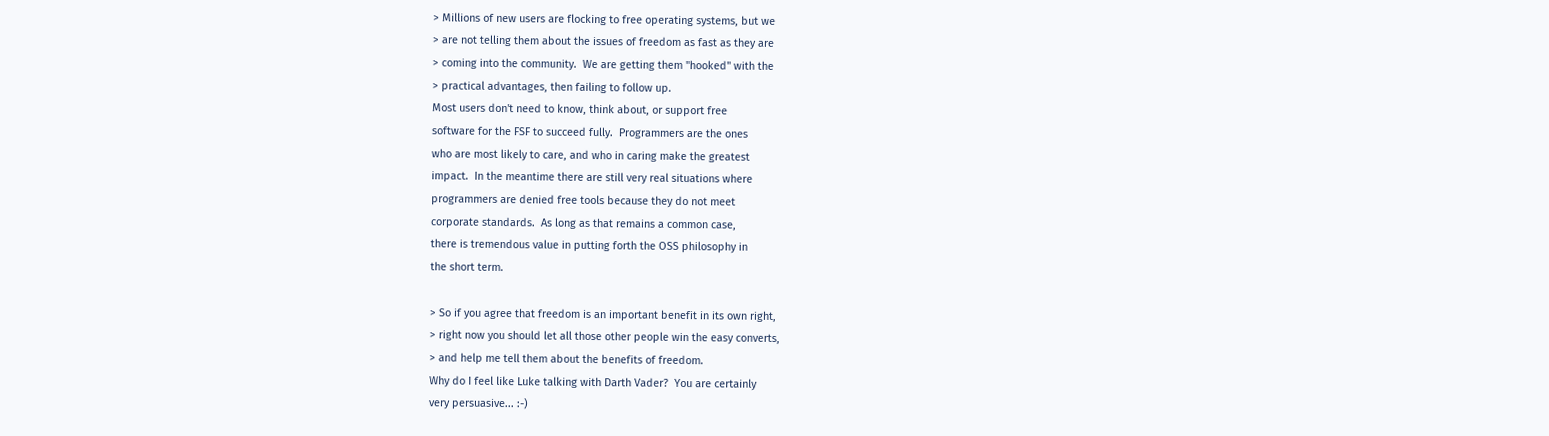> Millions of new users are flocking to free operating systems, but we
> are not telling them about the issues of freedom as fast as they are
> coming into the community.  We are getting them "hooked" with the
> practical advantages, then failing to follow up.
Most users don't need to know, think about, or support free
software for the FSF to succeed fully.  Programmers are the ones
who are most likely to care, and who in caring make the greatest
impact.  In the meantime there are still very real situations where
programmers are denied free tools because they do not meet
corporate standards.  As long as that remains a common case,
there is tremendous value in putting forth the OSS philosophy in
the short term.

> So if you agree that freedom is an important benefit in its own right,
> right now you should let all those other people win the easy converts,
> and help me tell them about the benefits of freedom.
Why do I feel like Luke talking with Darth Vader?  You are certainly
very persuasive... :-)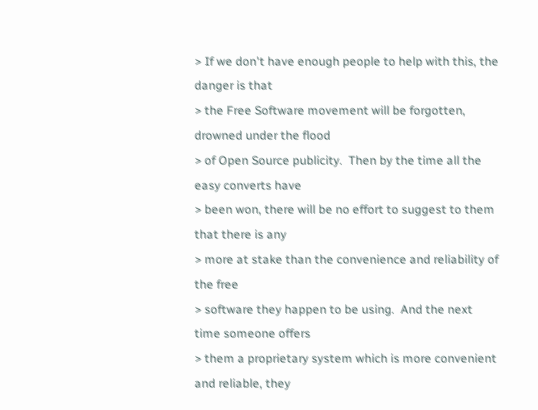> If we don't have enough people to help with this, the danger is that
> the Free Software movement will be forgotten, drowned under the flood
> of Open Source publicity.  Then by the time all the easy converts have
> been won, there will be no effort to suggest to them that there is any
> more at stake than the convenience and reliability of the free
> software they happen to be using.  And the next time someone offers
> them a proprietary system which is more convenient and reliable, they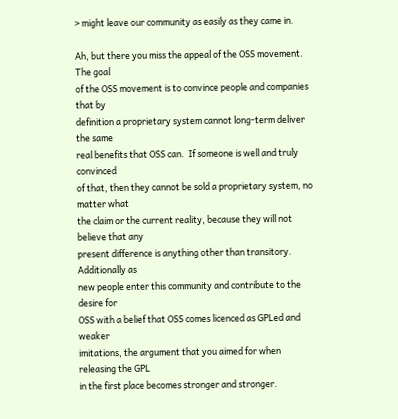> might leave our community as easily as they came in.

Ah, but there you miss the appeal of the OSS movement.  The goal
of the OSS movement is to convince people and companies that by
definition a proprietary system cannot long-term deliver the same
real benefits that OSS can.  If someone is well and truly convinced
of that, then they cannot be sold a proprietary system, no matter what
the claim or the current reality, because they will not believe that any
present difference is anything other than transitory.  Additionally as
new people enter this community and contribute to the desire for
OSS with a belief that OSS comes licenced as GPLed and weaker
imitations, the argument that you aimed for when releasing the GPL
in the first place becomes stronger and stronger.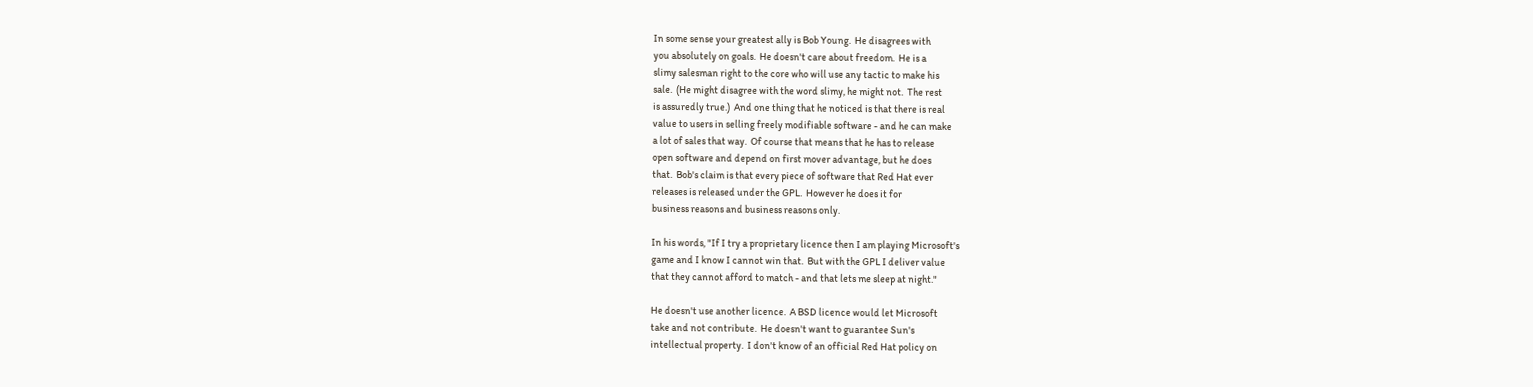In some sense your greatest ally is Bob Young.  He disagrees with
you absolutely on goals.  He doesn't care about freedom.  He is a
slimy salesman right to the core who will use any tactic to make his
sale.  (He might disagree with the word slimy, he might not.  The rest
is assuredly true.)  And one thing that he noticed is that there is real
value to users in selling freely modifiable software - and he can make
a lot of sales that way.  Of course that means that he has to release
open software and depend on first mover advantage, but he does
that.  Bob's claim is that every piece of software that Red Hat ever
releases is released under the GPL.  However he does it for
business reasons and business reasons only.

In his words, "If I try a proprietary licence then I am playing Microsoft's
game and I know I cannot win that.  But with the GPL I deliver value
that they cannot afford to match - and that lets me sleep at night."

He doesn't use another licence.  A BSD licence would let Microsoft
take and not contribute.  He doesn't want to guarantee Sun's
intellectual property.  I don't know of an official Red Hat policy on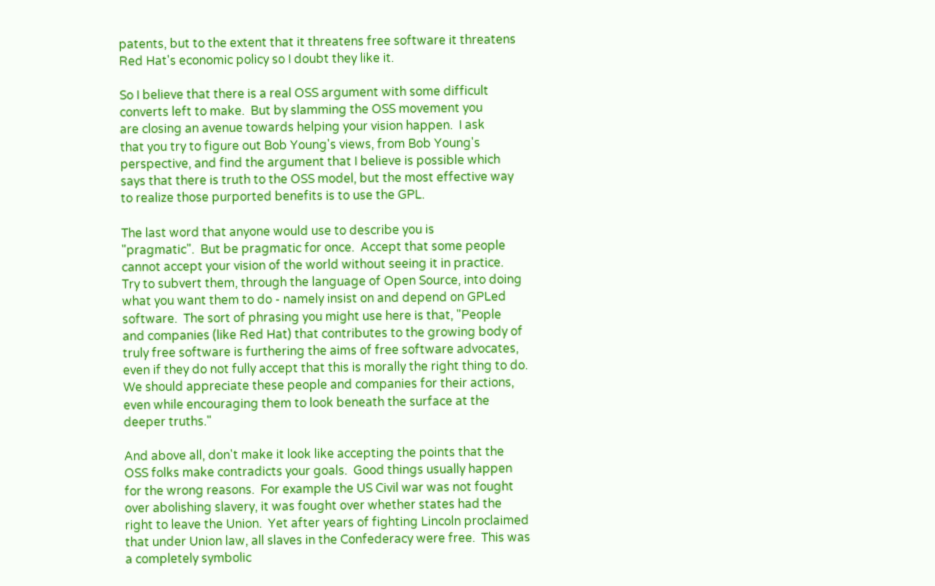patents, but to the extent that it threatens free software it threatens
Red Hat's economic policy so I doubt they like it.

So I believe that there is a real OSS argument with some difficult
converts left to make.  But by slamming the OSS movement you
are closing an avenue towards helping your vision happen.  I ask
that you try to figure out Bob Young's views, from Bob Young's
perspective, and find the argument that I believe is possible which
says that there is truth to the OSS model, but the most effective way
to realize those purported benefits is to use the GPL.

The last word that anyone would use to describe you is
"pragmatic".  But be pragmatic for once.  Accept that some people
cannot accept your vision of the world without seeing it in practice.
Try to subvert them, through the language of Open Source, into doing
what you want them to do - namely insist on and depend on GPLed
software.  The sort of phrasing you might use here is that, "People
and companies (like Red Hat) that contributes to the growing body of
truly free software is furthering the aims of free software advocates,
even if they do not fully accept that this is morally the right thing to do.
We should appreciate these people and companies for their actions,
even while encouraging them to look beneath the surface at the
deeper truths."

And above all, don't make it look like accepting the points that the
OSS folks make contradicts your goals.  Good things usually happen
for the wrong reasons.  For example the US Civil war was not fought
over abolishing slavery, it was fought over whether states had the
right to leave the Union.  Yet after years of fighting Lincoln proclaimed
that under Union law, all slaves in the Confederacy were free.  This was
a completely symbolic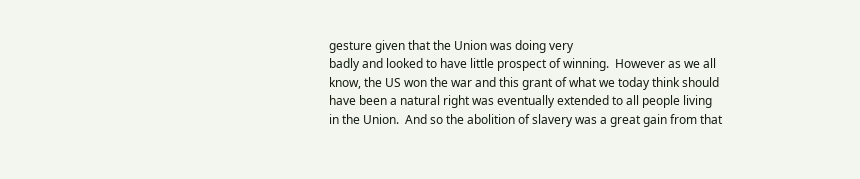gesture given that the Union was doing very
badly and looked to have little prospect of winning.  However as we all
know, the US won the war and this grant of what we today think should
have been a natural right was eventually extended to all people living
in the Union.  And so the abolition of slavery was a great gain from that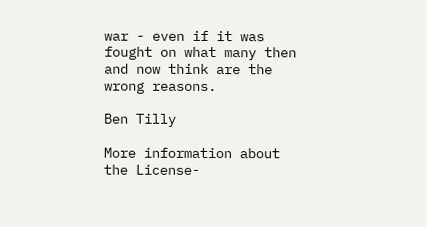war - even if it was fought on what many then and now think are the
wrong reasons.

Ben Tilly

More information about the License-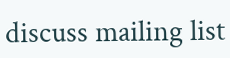discuss mailing list